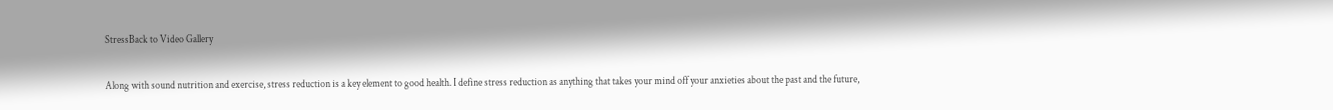StressBack to Video Gallery

Along with sound nutrition and exercise, stress reduction is a key element to good health. I define stress reduction as anything that takes your mind off your anxieties about the past and the future,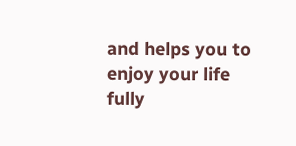and helps you to enjoy your life fully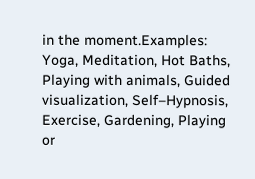in the moment.Examples: Yoga, Meditation, Hot Baths, Playing with animals, Guided visualization, Self–Hypnosis, Exercise, Gardening, Playing or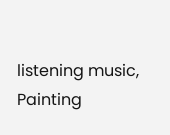listening music, Painting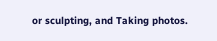or sculpting, and Taking photos.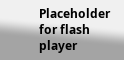Placeholder for flash player